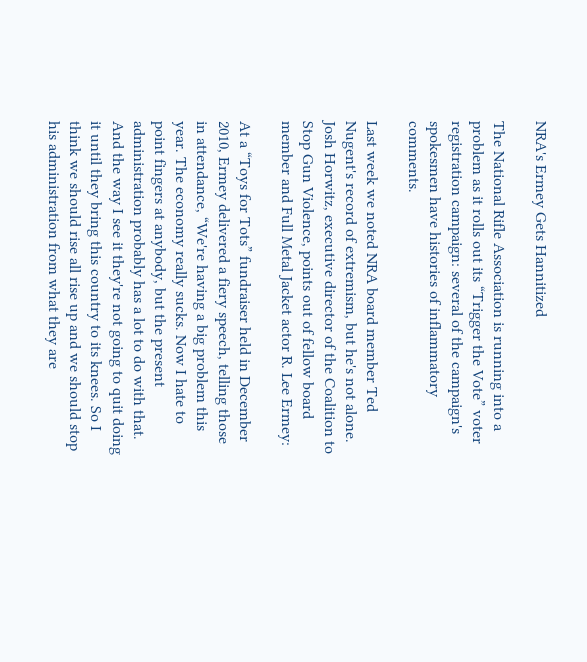NRA's Ermey Gets Hannitized

The National Rifle Association is running into a problem as it rolls out its “Trigger the Vote” voter registration campaign: several of the campaign's spokesmen have histories of inflammatory comments.

Last week we noted NRA board member Ted Nugent's record of extremism, but he's not alone. Josh Horwitz, executive director of the Coalition to Stop Gun Violence, points out of fellow board member and Full Metal Jacket actor R. Lee Ermey:

At a “Toys for Tots” fundraiser held in December 2010, Ermey delivered a fiery speech, telling those in attendance, “We're having a big problem this year. The economy really sucks. Now I hate to point fingers at anybody, but the present administration probably has a lot to do with that. And the way I see it they're not going to quit doing it until they bring this country to its knees. So I think we should rise all rise up and we should stop his administration from what they are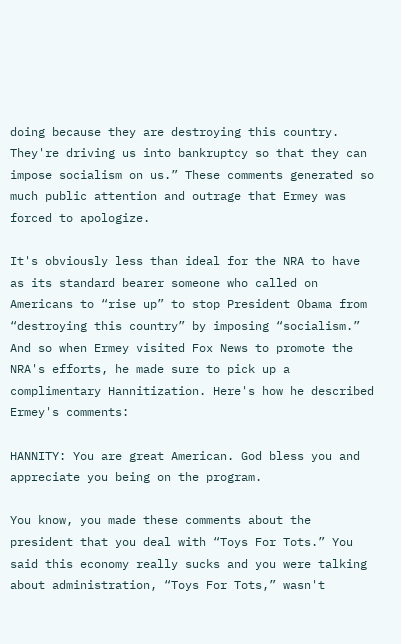doing because they are destroying this country. They're driving us into bankruptcy so that they can impose socialism on us.” These comments generated so much public attention and outrage that Ermey was forced to apologize.

It's obviously less than ideal for the NRA to have as its standard bearer someone who called on Americans to “rise up” to stop President Obama from “destroying this country” by imposing “socialism.” And so when Ermey visited Fox News to promote the NRA's efforts, he made sure to pick up a complimentary Hannitization. Here's how he described Ermey's comments:

HANNITY: You are great American. God bless you and appreciate you being on the program.

You know, you made these comments about the president that you deal with “Toys For Tots.” You said this economy really sucks and you were talking about administration, “Toys For Tots,” wasn't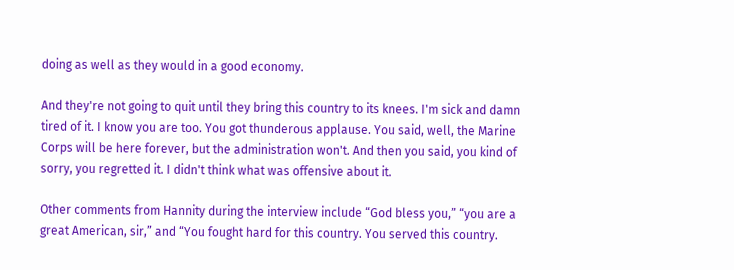doing as well as they would in a good economy.

And they're not going to quit until they bring this country to its knees. I'm sick and damn tired of it. I know you are too. You got thunderous applause. You said, well, the Marine Corps will be here forever, but the administration won't. And then you said, you kind of sorry, you regretted it. I didn't think what was offensive about it.

Other comments from Hannity during the interview include “God bless you,” “you are a great American, sir,” and “You fought hard for this country. You served this country.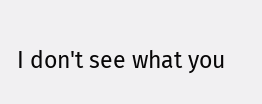I don't see what you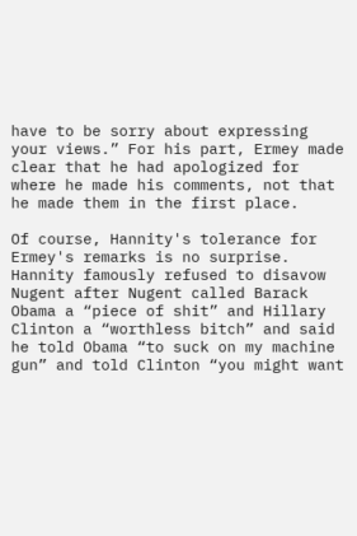have to be sorry about expressing your views.” For his part, Ermey made clear that he had apologized for where he made his comments, not that he made them in the first place.

Of course, Hannity's tolerance for Ermey's remarks is no surprise. Hannity famously refused to disavow Nugent after Nugent called Barack Obama a “piece of shit” and Hillary Clinton a “worthless bitch” and said he told Obama “to suck on my machine gun” and told Clinton “you might want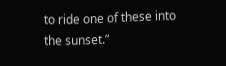to ride one of these into the sunset.”